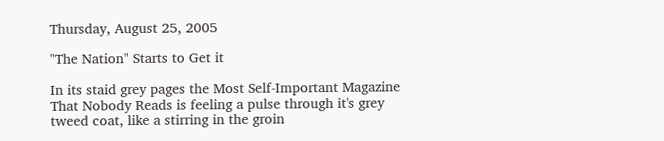Thursday, August 25, 2005

"The Nation" Starts to Get it

In its staid grey pages the Most Self-Important Magazine That Nobody Reads is feeling a pulse through it's grey tweed coat, like a stirring in the groin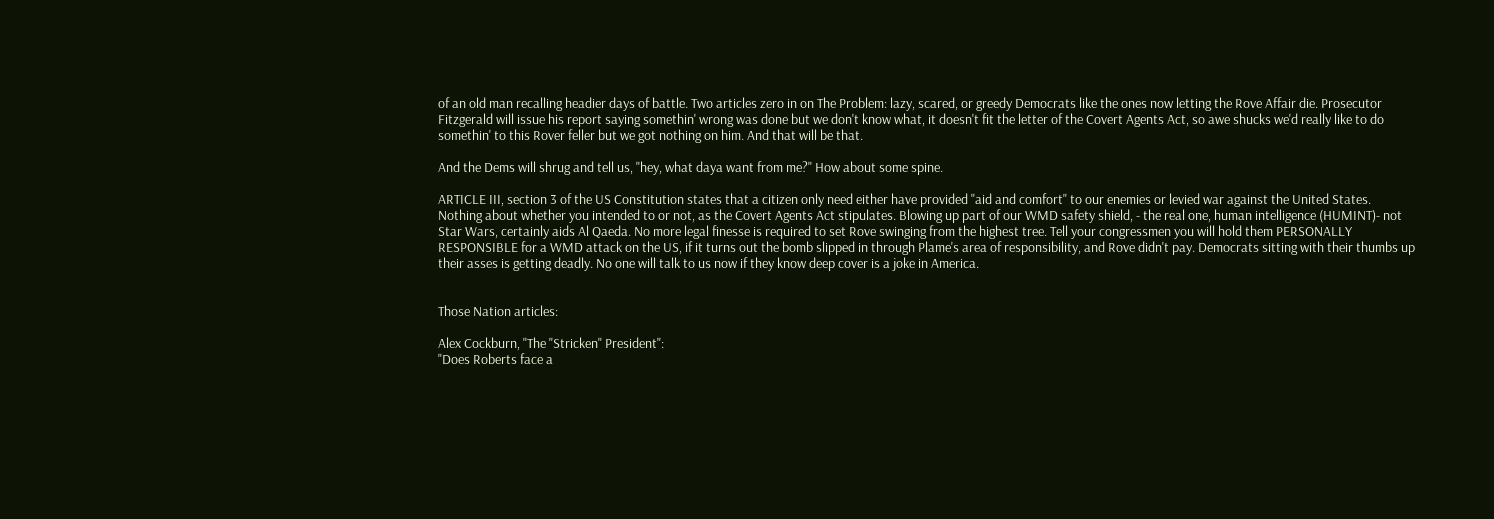of an old man recalling headier days of battle. Two articles zero in on The Problem: lazy, scared, or greedy Democrats like the ones now letting the Rove Affair die. Prosecutor Fitzgerald will issue his report saying somethin' wrong was done but we don't know what, it doesn't fit the letter of the Covert Agents Act, so awe shucks we'd really like to do somethin' to this Rover feller but we got nothing on him. And that will be that.

And the Dems will shrug and tell us, "hey, what daya want from me?" How about some spine.

ARTICLE III, section 3 of the US Constitution states that a citizen only need either have provided "aid and comfort" to our enemies or levied war against the United States. Nothing about whether you intended to or not, as the Covert Agents Act stipulates. Blowing up part of our WMD safety shield, - the real one, human intelligence (HUMINT)- not Star Wars, certainly aids Al Qaeda. No more legal finesse is required to set Rove swinging from the highest tree. Tell your congressmen you will hold them PERSONALLY RESPONSIBLE for a WMD attack on the US, if it turns out the bomb slipped in through Plame's area of responsibility, and Rove didn't pay. Democrats sitting with their thumbs up their asses is getting deadly. No one will talk to us now if they know deep cover is a joke in America.


Those Nation articles:

Alex Cockburn, "The "Stricken" President":
"Does Roberts face a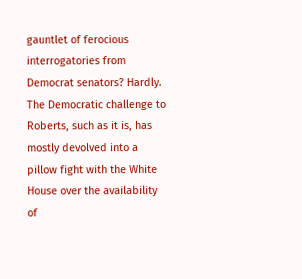gauntlet of ferocious interrogatories from Democrat senators? Hardly. The Democratic challenge to Roberts, such as it is, has mostly devolved into a pillow fight with the White House over the availability of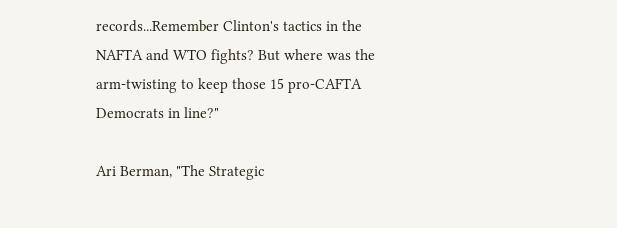records...Remember Clinton's tactics in the NAFTA and WTO fights? But where was the arm-twisting to keep those 15 pro-CAFTA Democrats in line?"

Ari Berman, "The Strategic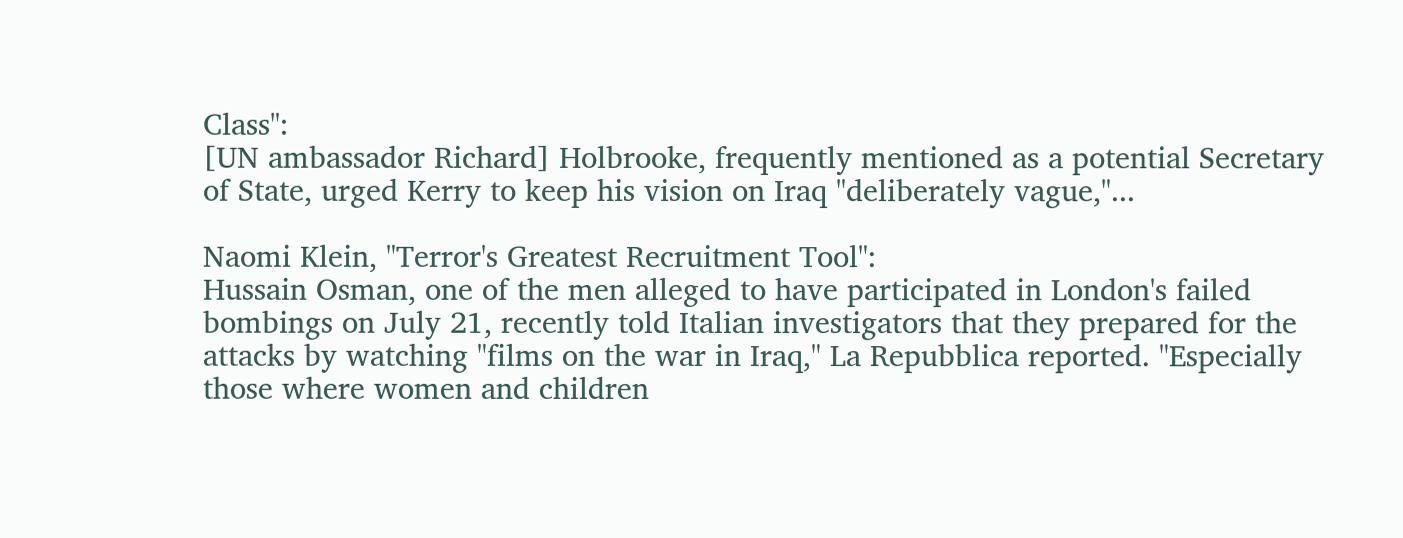Class":
[UN ambassador Richard] Holbrooke, frequently mentioned as a potential Secretary of State, urged Kerry to keep his vision on Iraq "deliberately vague,"...

Naomi Klein, "Terror's Greatest Recruitment Tool":
Hussain Osman, one of the men alleged to have participated in London's failed bombings on July 21, recently told Italian investigators that they prepared for the attacks by watching "films on the war in Iraq," La Repubblica reported. "Especially those where women and children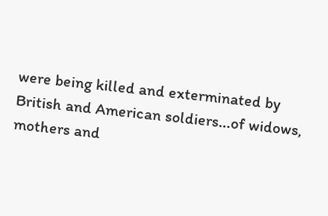were being killed and exterminated by British and American soldiers...of widows, mothers and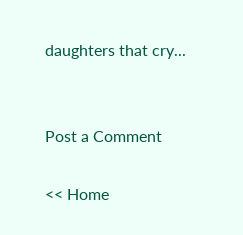daughters that cry...


Post a Comment

<< Home